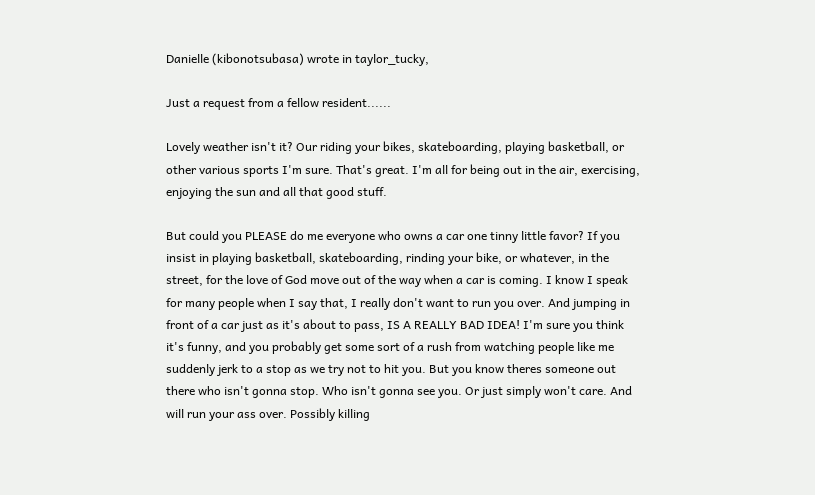Danielle (kibonotsubasa) wrote in taylor_tucky,

Just a request from a fellow resident......

Lovely weather isn't it? Our riding your bikes, skateboarding, playing basketball, or other various sports I'm sure. That's great. I'm all for being out in the air, exercising, enjoying the sun and all that good stuff.

But could you PLEASE do me everyone who owns a car one tinny little favor? If you insist in playing basketball, skateboarding, rinding your bike, or whatever, in the street, for the love of God move out of the way when a car is coming. I know I speak for many people when I say that, I really don't want to run you over. And jumping in front of a car just as it's about to pass, IS A REALLY BAD IDEA! I'm sure you think it's funny, and you probably get some sort of a rush from watching people like me suddenly jerk to a stop as we try not to hit you. But you know theres someone out there who isn't gonna stop. Who isn't gonna see you. Or just simply won't care. And will run your ass over. Possibly killing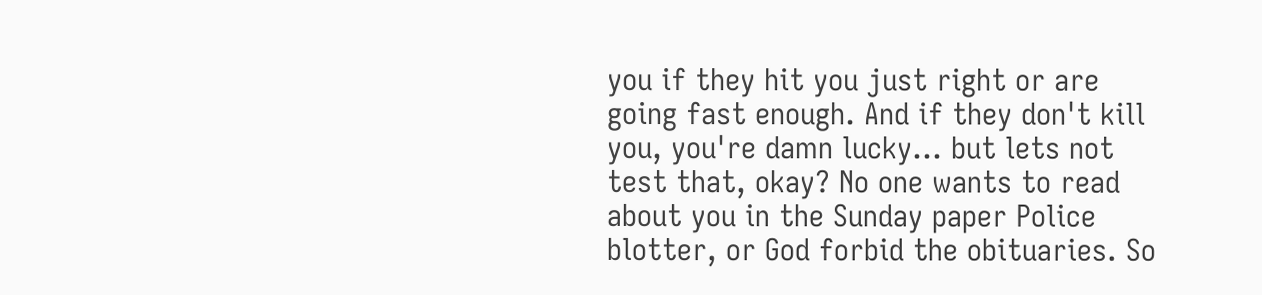you if they hit you just right or are going fast enough. And if they don't kill you, you're damn lucky... but lets not test that, okay? No one wants to read about you in the Sunday paper Police blotter, or God forbid the obituaries. So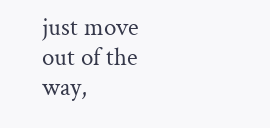just move out of the way,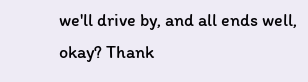we'll drive by, and all ends well, okay? Thank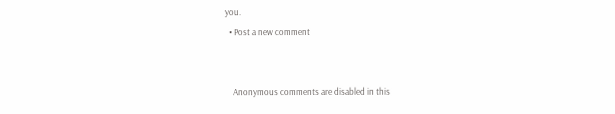you.
  • Post a new comment


    Anonymous comments are disabled in this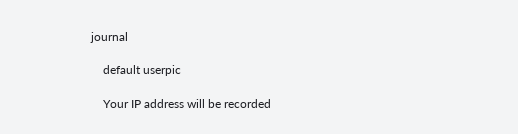journal

    default userpic

    Your IP address will be recorded